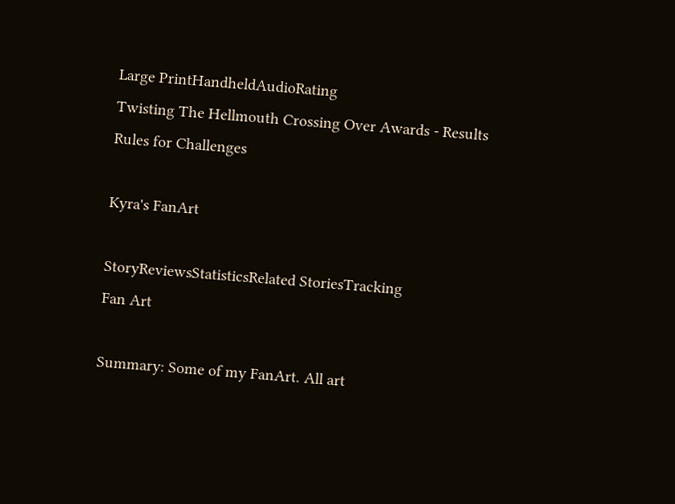Large PrintHandheldAudioRating
Twisting The Hellmouth Crossing Over Awards - Results
Rules for Challenges

Kyra's FanArt

StoryReviewsStatisticsRelated StoriesTracking
Fan Art

Summary: Some of my FanArt. All art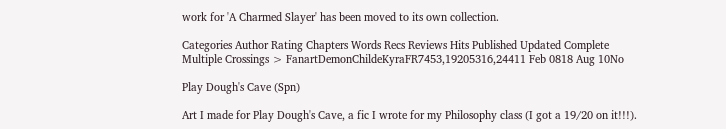work for 'A Charmed Slayer' has been moved to its own collection.

Categories Author Rating Chapters Words Recs Reviews Hits Published Updated Complete
Multiple Crossings > FanartDemonChildeKyraFR7453,19205316,24411 Feb 0818 Aug 10No

Play Dough's Cave (Spn)

Art I made for Play Dough's Cave, a fic I wrote for my Philosophy class (I got a 19/20 on it!!!).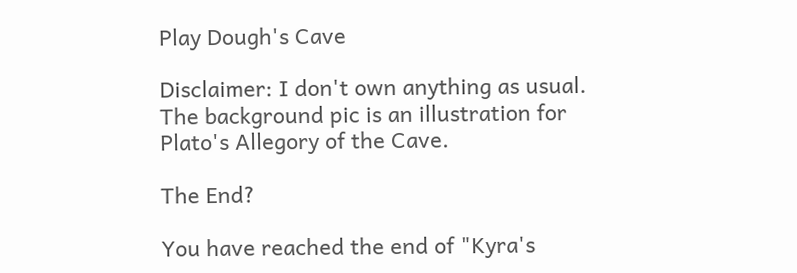Play Dough's Cave

Disclaimer: I don't own anything as usual. The background pic is an illustration for Plato's Allegory of the Cave.

The End?

You have reached the end of "Kyra's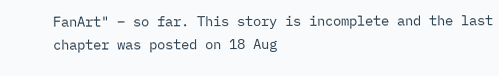FanArt" – so far. This story is incomplete and the last chapter was posted on 18 Aug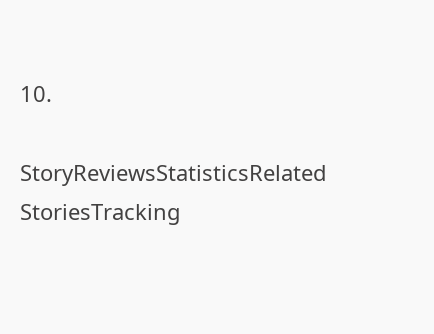10.

StoryReviewsStatisticsRelated StoriesTracking